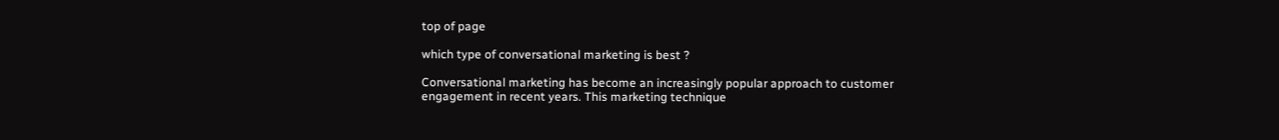top of page

which type of conversational marketing is best ?

Conversational marketing has become an increasingly popular approach to customer engagement in recent years. This marketing technique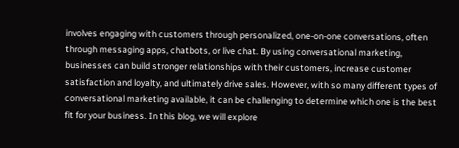involves engaging with customers through personalized, one-on-one conversations, often through messaging apps, chatbots, or live chat. By using conversational marketing, businesses can build stronger relationships with their customers, increase customer satisfaction and loyalty, and ultimately drive sales. However, with so many different types of conversational marketing available, it can be challenging to determine which one is the best fit for your business. In this blog, we will explore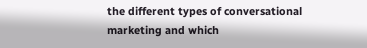the different types of conversational marketing and which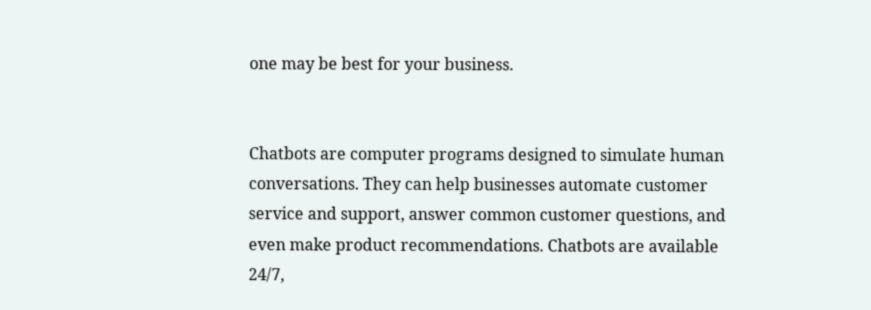one may be best for your business.


Chatbots are computer programs designed to simulate human conversations. They can help businesses automate customer service and support, answer common customer questions, and even make product recommendations. Chatbots are available 24/7,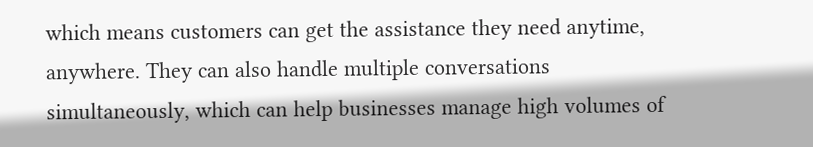which means customers can get the assistance they need anytime, anywhere. They can also handle multiple conversations simultaneously, which can help businesses manage high volumes of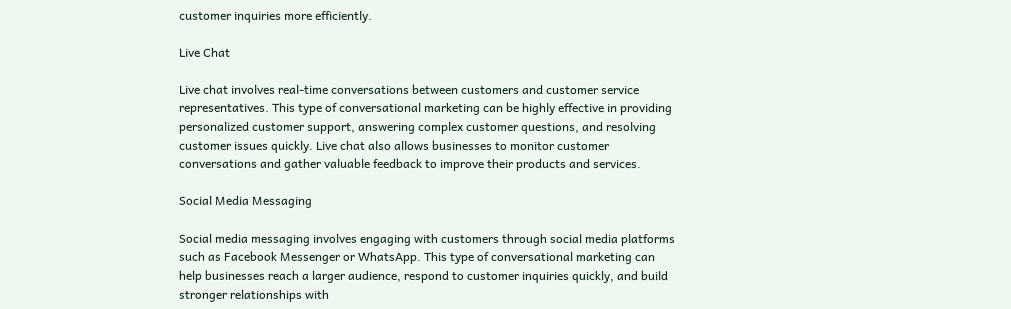customer inquiries more efficiently.

Live Chat

Live chat involves real-time conversations between customers and customer service representatives. This type of conversational marketing can be highly effective in providing personalized customer support, answering complex customer questions, and resolving customer issues quickly. Live chat also allows businesses to monitor customer conversations and gather valuable feedback to improve their products and services.

Social Media Messaging

Social media messaging involves engaging with customers through social media platforms such as Facebook Messenger or WhatsApp. This type of conversational marketing can help businesses reach a larger audience, respond to customer inquiries quickly, and build stronger relationships with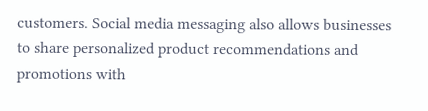customers. Social media messaging also allows businesses to share personalized product recommendations and promotions with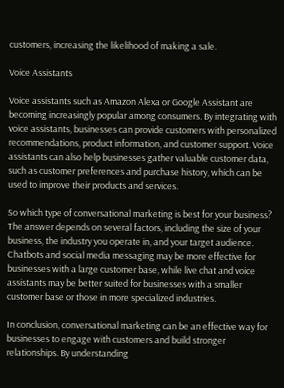customers, increasing the likelihood of making a sale.

Voice Assistants

Voice assistants such as Amazon Alexa or Google Assistant are becoming increasingly popular among consumers. By integrating with voice assistants, businesses can provide customers with personalized recommendations, product information, and customer support. Voice assistants can also help businesses gather valuable customer data, such as customer preferences and purchase history, which can be used to improve their products and services.

So which type of conversational marketing is best for your business? The answer depends on several factors, including the size of your business, the industry you operate in, and your target audience. Chatbots and social media messaging may be more effective for businesses with a large customer base, while live chat and voice assistants may be better suited for businesses with a smaller customer base or those in more specialized industries.

In conclusion, conversational marketing can be an effective way for businesses to engage with customers and build stronger relationships. By understanding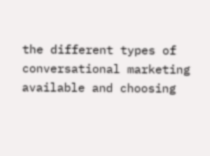the different types of conversational marketing available and choosing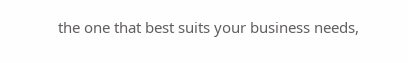the one that best suits your business needs,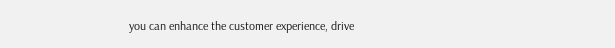you can enhance the customer experience, drive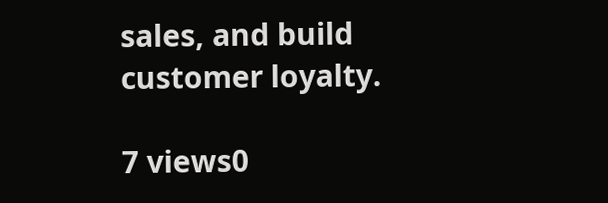sales, and build customer loyalty.

7 views0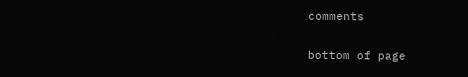comments


bottom of page